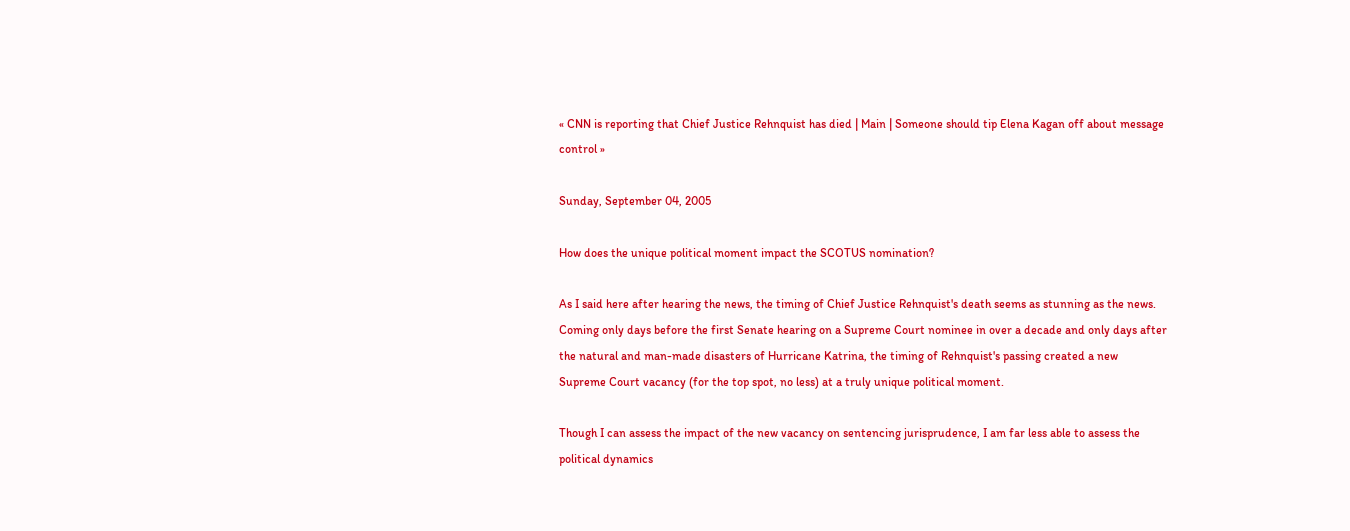« CNN is reporting that Chief Justice Rehnquist has died | Main | Someone should tip Elena Kagan off about message control »

Sunday, September 04, 2005

How does the unique political moment impact the SCOTUS nomination?

As I said here after hearing the news, the timing of Chief Justice Rehnquist's death seems as stunning as the news.  Coming only days before the first Senate hearing on a Supreme Court nominee in over a decade and only days after the natural and man-made disasters of Hurricane Katrina, the timing of Rehnquist's passing created a new Supreme Court vacancy (for the top spot, no less) at a truly unique political moment.

Though I can assess the impact of the new vacancy on sentencing jurisprudence, I am far less able to assess the political dynamics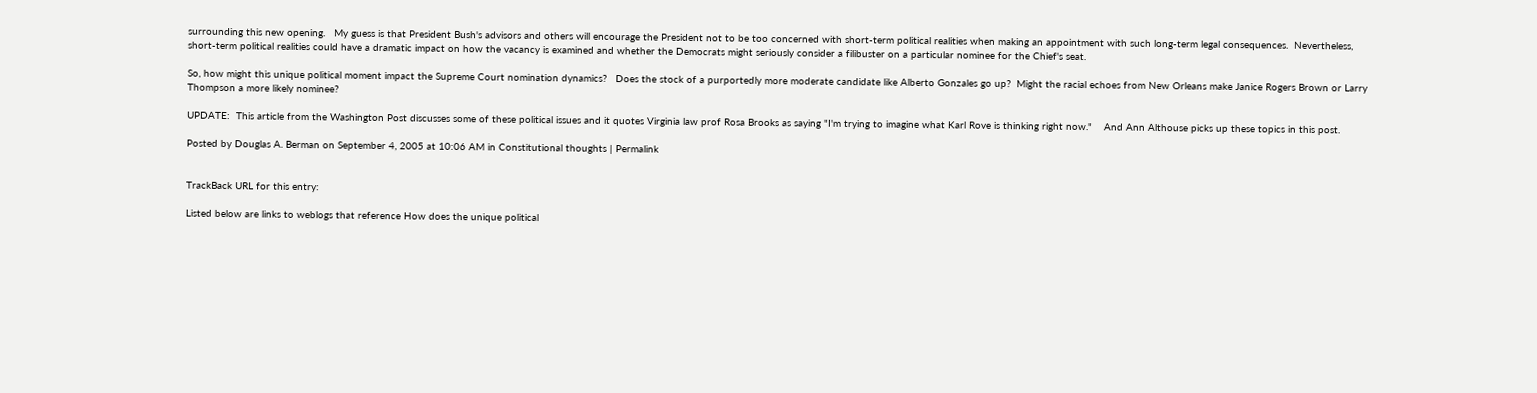surrounding this new opening.   My guess is that President Bush's advisors and others will encourage the President not to be too concerned with short-term political realities when making an appointment with such long-term legal consequences.  Nevertheless, short-term political realities could have a dramatic impact on how the vacancy is examined and whether the Democrats might seriously consider a filibuster on a particular nominee for the Chief's seat.

So, how might this unique political moment impact the Supreme Court nomination dynamics?   Does the stock of a purportedly more moderate candidate like Alberto Gonzales go up?  Might the racial echoes from New Orleans make Janice Rogers Brown or Larry Thompson a more likely nominee?

UPDATE:  This article from the Washington Post discusses some of these political issues and it quotes Virginia law prof Rosa Brooks as saying "I'm trying to imagine what Karl Rove is thinking right now."    And Ann Althouse picks up these topics in this post.

Posted by Douglas A. Berman on September 4, 2005 at 10:06 AM in Constitutional thoughts | Permalink


TrackBack URL for this entry:

Listed below are links to weblogs that reference How does the unique political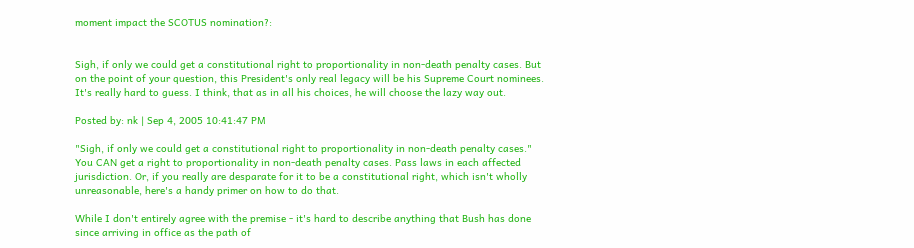moment impact the SCOTUS nomination?:


Sigh, if only we could get a constitutional right to proportionality in non-death penalty cases. But on the point of your question, this President's only real legacy will be his Supreme Court nominees. It's really hard to guess. I think, that as in all his choices, he will choose the lazy way out.

Posted by: nk | Sep 4, 2005 10:41:47 PM

"Sigh, if only we could get a constitutional right to proportionality in non-death penalty cases." You CAN get a right to proportionality in non-death penalty cases. Pass laws in each affected jurisdiction. Or, if you really are desparate for it to be a constitutional right, which isn't wholly unreasonable, here's a handy primer on how to do that.

While I don't entirely agree with the premise - it's hard to describe anything that Bush has done since arriving in office as the path of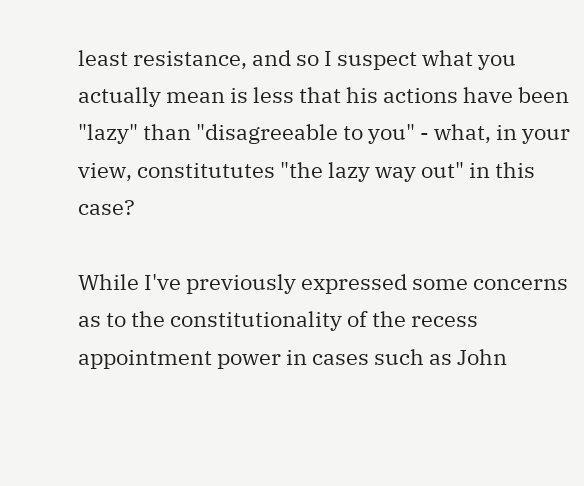least resistance, and so I suspect what you actually mean is less that his actions have been "lazy" than "disagreeable to you" - what, in your view, constitututes "the lazy way out" in this case?

While I've previously expressed some concerns as to the constitutionality of the recess appointment power in cases such as John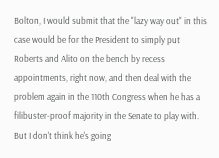Bolton, I would submit that the "lazy way out" in this case would be for the President to simply put Roberts and Alito on the bench by recess appointments, right now, and then deal with the problem again in the 110th Congress when he has a filibuster-proof majority in the Senate to play with. But I don't think he's going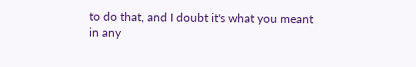to do that, and I doubt it's what you meant in any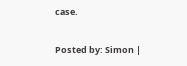case.

Posted by: Simon |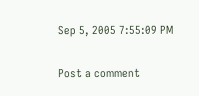Sep 5, 2005 7:55:09 PM

Post a comment